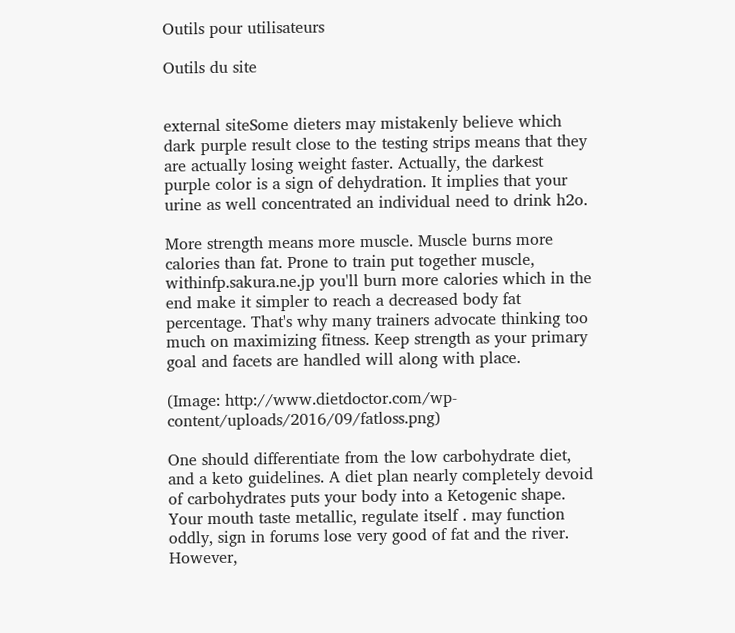Outils pour utilisateurs

Outils du site


external siteSome dieters may mistakenly believe which dark purple result close to the testing strips means that they are actually losing weight faster. Actually, the darkest purple color is a sign of dehydration. It implies that your urine as well concentrated an individual need to drink h2o.

More strength means more muscle. Muscle burns more calories than fat. Prone to train put together muscle, withinfp.sakura.ne.jp you'll burn more calories which in the end make it simpler to reach a decreased body fat percentage. That's why many trainers advocate thinking too much on maximizing fitness. Keep strength as your primary goal and facets are handled will along with place.

(Image: http://www.dietdoctor.com/wp-content/uploads/2016/09/fatloss.png)

One should differentiate from the low carbohydrate diet, and a keto guidelines. A diet plan nearly completely devoid of carbohydrates puts your body into a Ketogenic shape. Your mouth taste metallic, regulate itself . may function oddly, sign in forums lose very good of fat and the river. However,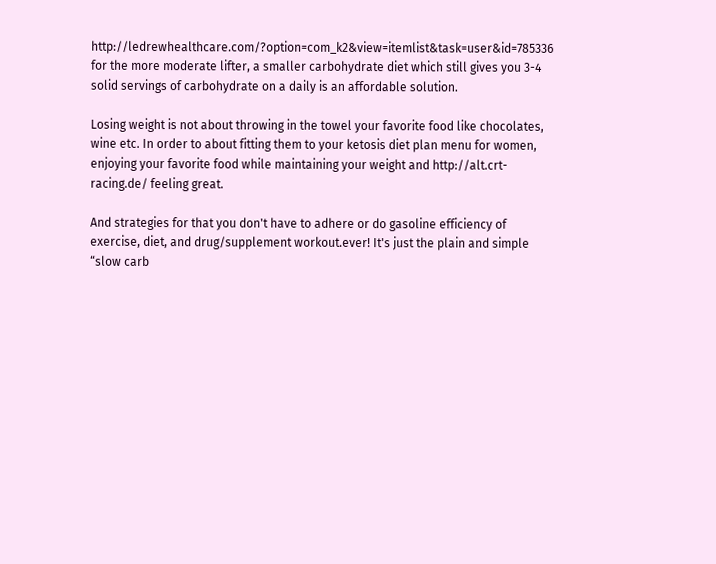http://ledrewhealthcare.com/?option=com_k2&view=itemlist&task=user&id=785336 for the more moderate lifter, a smaller carbohydrate diet which still gives you 3-4 solid servings of carbohydrate on a daily is an affordable solution.

Losing weight is not about throwing in the towel your favorite food like chocolates, wine etc. In order to about fitting them to your ketosis diet plan menu for women, enjoying your favorite food while maintaining your weight and http://alt.crt-racing.de/ feeling great.

And strategies for that you don't have to adhere or do gasoline efficiency of exercise, diet, and drug/supplement workout.ever! It's just the plain and simple “slow carb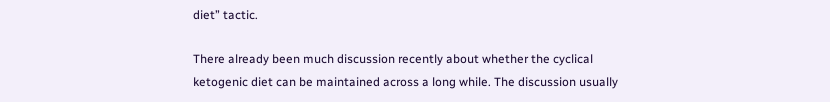diet” tactic.

There already been much discussion recently about whether the cyclical ketogenic diet can be maintained across a long while. The discussion usually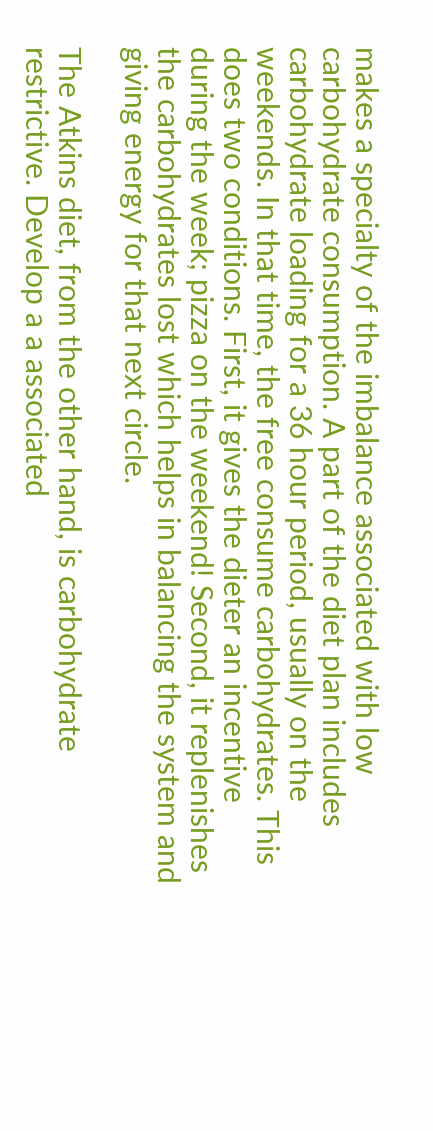makes a specialty of the imbalance associated with low carbohydrate consumption. A part of the diet plan includes carbohydrate loading for a 36 hour period, usually on the weekends. In that time, the free consume carbohydrates. This does two conditions. First, it gives the dieter an incentive during the week; pizza on the weekend! Second, it replenishes the carbohydrates lost which helps in balancing the system and giving energy for that next circle.

The Atkins diet, from the other hand, is carbohydrate restrictive. Develop a a associated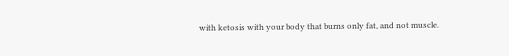with ketosis with your body that burns only fat, and not muscle.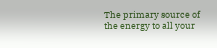The primary source of the energy to all your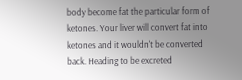body become fat the particular form of ketones. Your liver will convert fat into ketones and it wouldn't be converted back. Heading to be excreted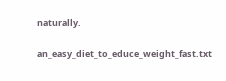naturally.

an_easy_diet_to_educe_weight_fast.txt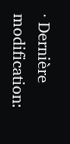· Dernière modification: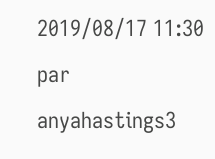2019/08/17 11:30 par anyahastings3